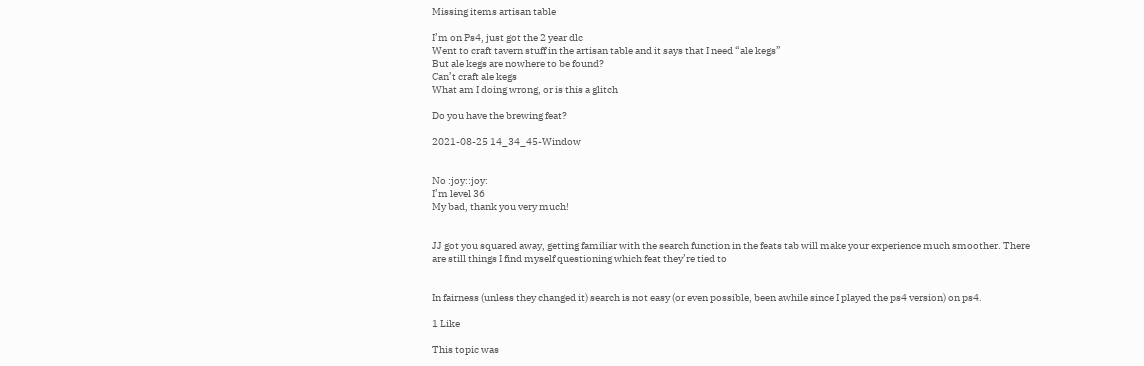Missing items artisan table

I’m on Ps4, just got the 2 year dlc
Went to craft tavern stuff in the artisan table and it says that I need “ale kegs”
But ale kegs are nowhere to be found?
Can’t craft ale kegs
What am I doing wrong, or is this a glitch

Do you have the brewing feat?

2021-08-25 14_34_45-Window


No :joy::joy:
I’m level 36
My bad, thank you very much!


JJ got you squared away, getting familiar with the search function in the feats tab will make your experience much smoother. There are still things I find myself questioning which feat they’re tied to


In fairness (unless they changed it) search is not easy (or even possible, been awhile since I played the ps4 version) on ps4.

1 Like

This topic was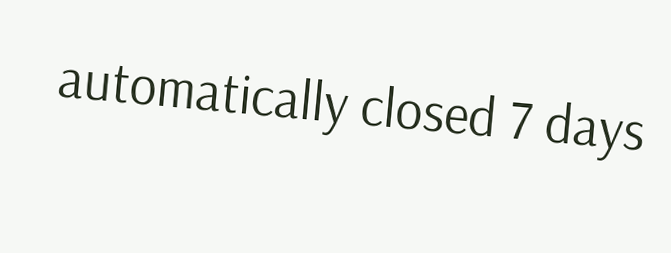automatically closed 7 days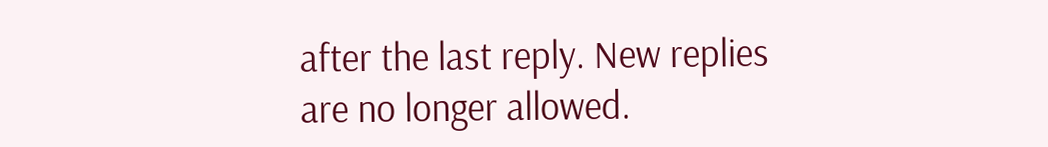after the last reply. New replies are no longer allowed.